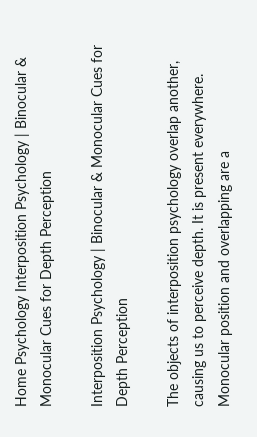Home Psychology Interposition Psychology | Binocular & Monocular Cues for Depth Perception

Interposition Psychology | Binocular & Monocular Cues for Depth Perception

The objects of interposition psychology overlap another, causing us to perceive depth. It is present everywhere. Monocular position and overlapping are a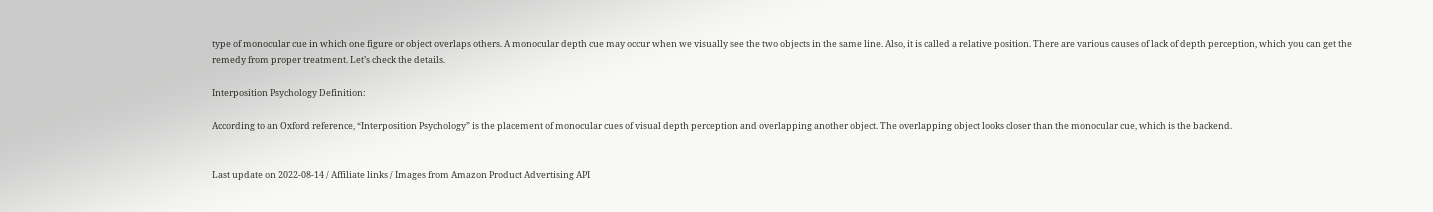type of monocular cue in which one figure or object overlaps others. A monocular depth cue may occur when we visually see the two objects in the same line. Also, it is called a relative position. There are various causes of lack of depth perception, which you can get the remedy from proper treatment. Let’s check the details.

Interposition Psychology Definition:

According to an Oxford reference, “Interposition Psychology” is the placement of monocular cues of visual depth perception and overlapping another object. The overlapping object looks closer than the monocular cue, which is the backend.


Last update on 2022-08-14 / Affiliate links / Images from Amazon Product Advertising API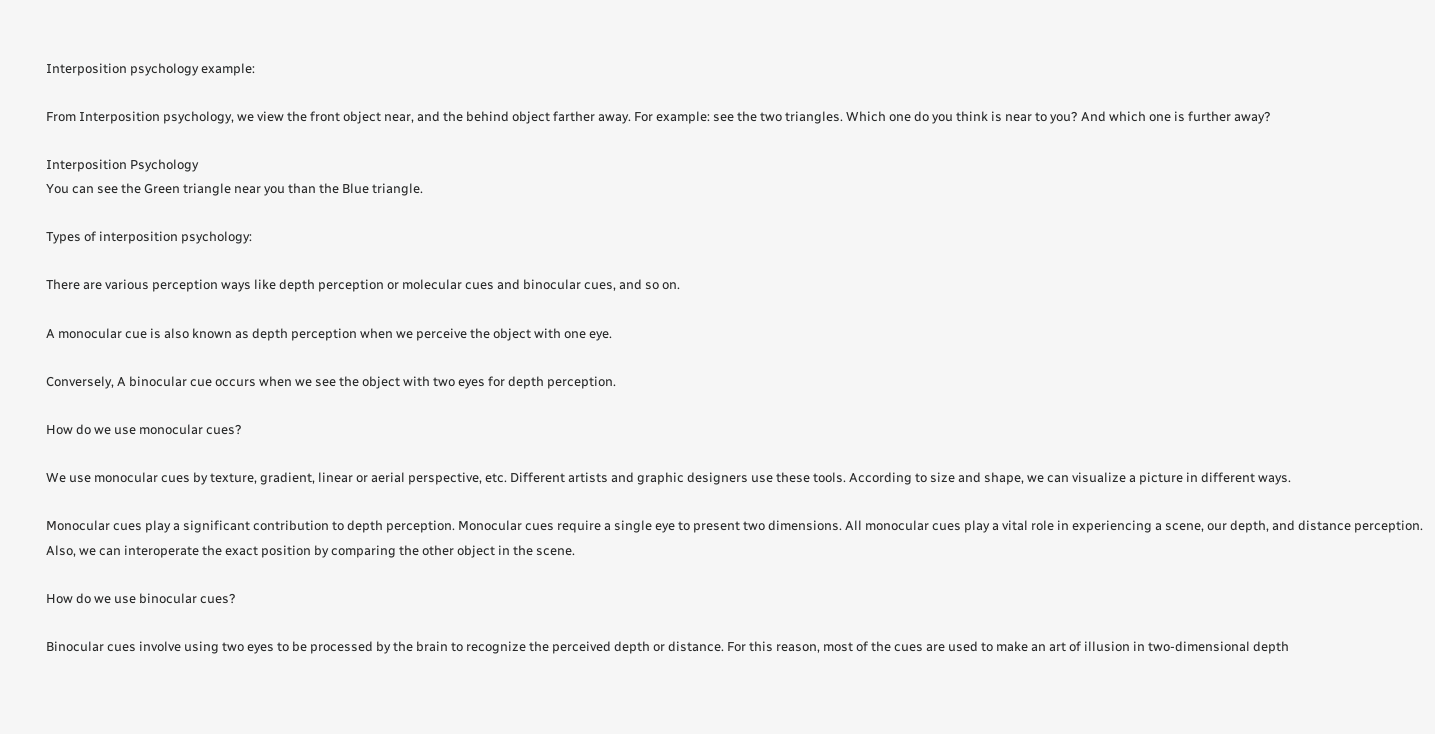Interposition psychology example:

From Interposition psychology, we view the front object near, and the behind object farther away. For example: see the two triangles. Which one do you think is near to you? And which one is further away?

Interposition Psychology
You can see the Green triangle near you than the Blue triangle.

Types of interposition psychology:

There are various perception ways like depth perception or molecular cues and binocular cues, and so on.

A monocular cue is also known as depth perception when we perceive the object with one eye.

Conversely, A binocular cue occurs when we see the object with two eyes for depth perception.

How do we use monocular cues?

We use monocular cues by texture, gradient, linear or aerial perspective, etc. Different artists and graphic designers use these tools. According to size and shape, we can visualize a picture in different ways.

Monocular cues play a significant contribution to depth perception. Monocular cues require a single eye to present two dimensions. All monocular cues play a vital role in experiencing a scene, our depth, and distance perception. Also, we can interoperate the exact position by comparing the other object in the scene.

How do we use binocular cues?

Binocular cues involve using two eyes to be processed by the brain to recognize the perceived depth or distance. For this reason, most of the cues are used to make an art of illusion in two-dimensional depth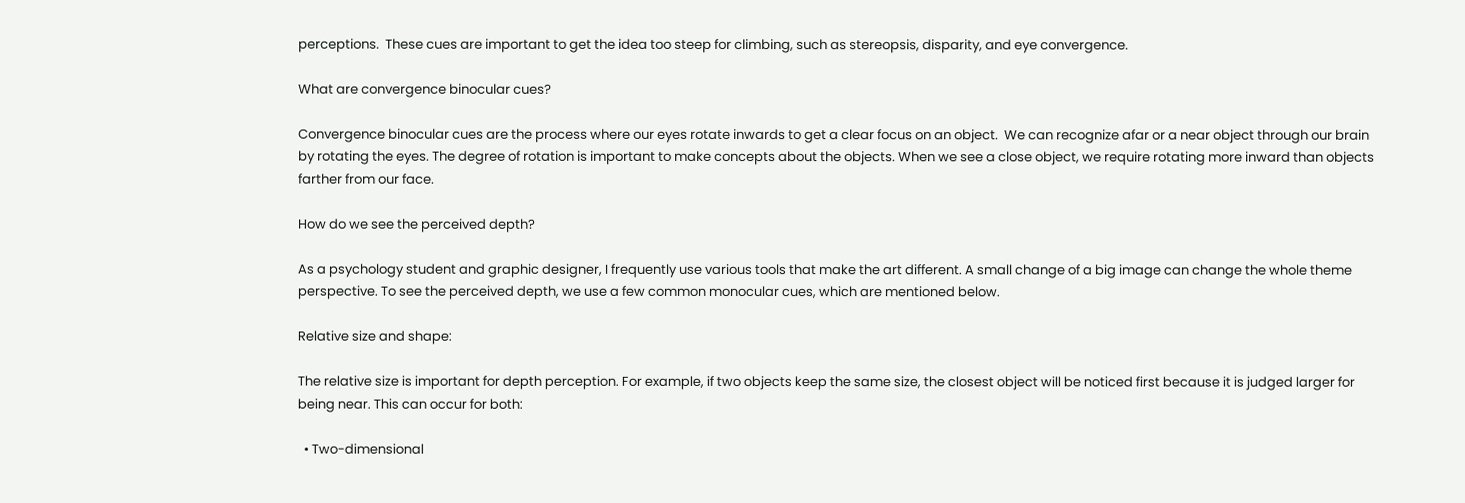perceptions.  These cues are important to get the idea too steep for climbing, such as stereopsis, disparity, and eye convergence.

What are convergence binocular cues?

Convergence binocular cues are the process where our eyes rotate inwards to get a clear focus on an object.  We can recognize afar or a near object through our brain by rotating the eyes. The degree of rotation is important to make concepts about the objects. When we see a close object, we require rotating more inward than objects farther from our face.

How do we see the perceived depth?

As a psychology student and graphic designer, I frequently use various tools that make the art different. A small change of a big image can change the whole theme perspective. To see the perceived depth, we use a few common monocular cues, which are mentioned below.

Relative size and shape:

The relative size is important for depth perception. For example, if two objects keep the same size, the closest object will be noticed first because it is judged larger for being near. This can occur for both:

  • Two-dimensional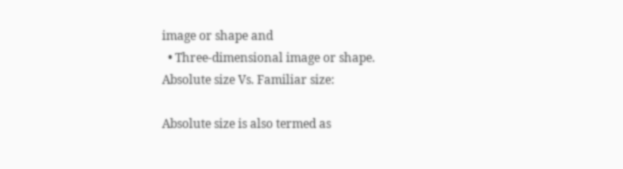image or shape and
  • Three-dimensional image or shape.
Absolute size Vs. Familiar size:

Absolute size is also termed as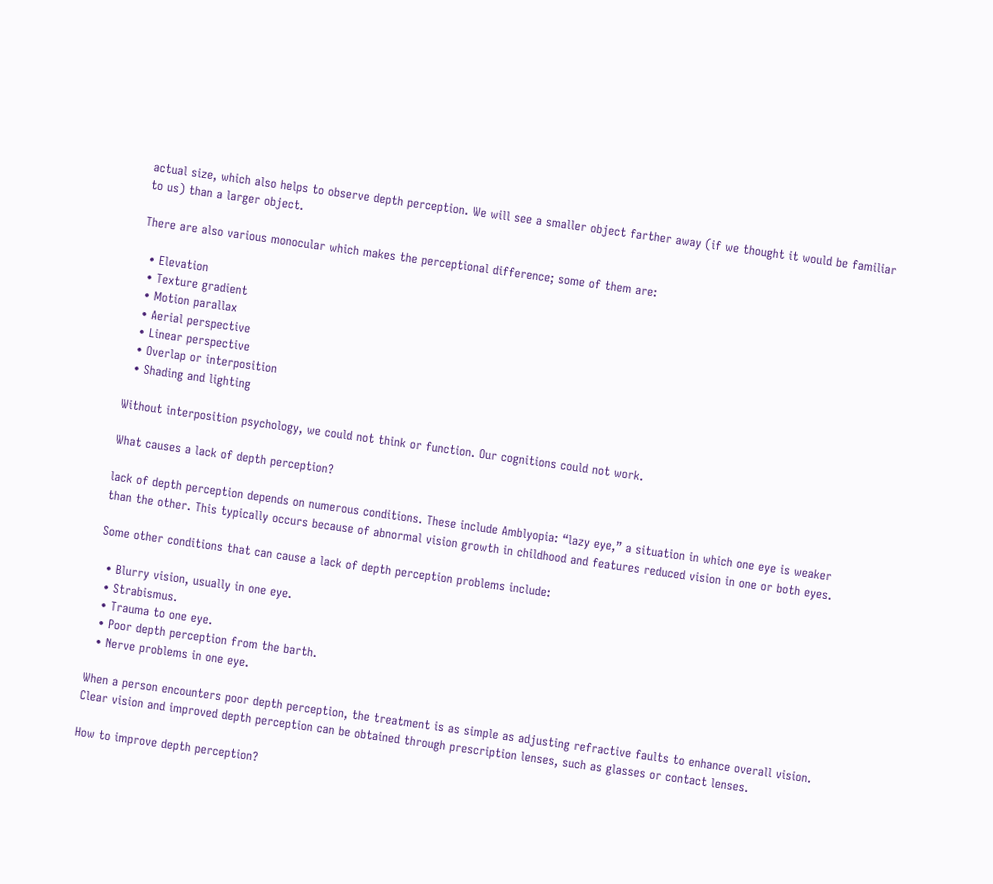actual size, which also helps to observe depth perception. We will see a smaller object farther away (if we thought it would be familiar to us) than a larger object.

There are also various monocular which makes the perceptional difference; some of them are:

  • Elevation
  • Texture gradient
  • Motion parallax
  • Aerial perspective
  • Linear perspective
  • Overlap or interposition
  • Shading and lighting

Without interposition psychology, we could not think or function. Our cognitions could not work.

What causes a lack of depth perception?

lack of depth perception depends on numerous conditions. These include Amblyopia: “lazy eye,” a situation in which one eye is weaker than the other. This typically occurs because of abnormal vision growth in childhood and features reduced vision in one or both eyes.

Some other conditions that can cause a lack of depth perception problems include:

  • Blurry vision, usually in one eye.
  • Strabismus.
  • Trauma to one eye.
  • Poor depth perception from the barth.
  • Nerve problems in one eye.

When a person encounters poor depth perception, the treatment is as simple as adjusting refractive faults to enhance overall vision. Clear vision and improved depth perception can be obtained through prescription lenses, such as glasses or contact lenses.

How to improve depth perception?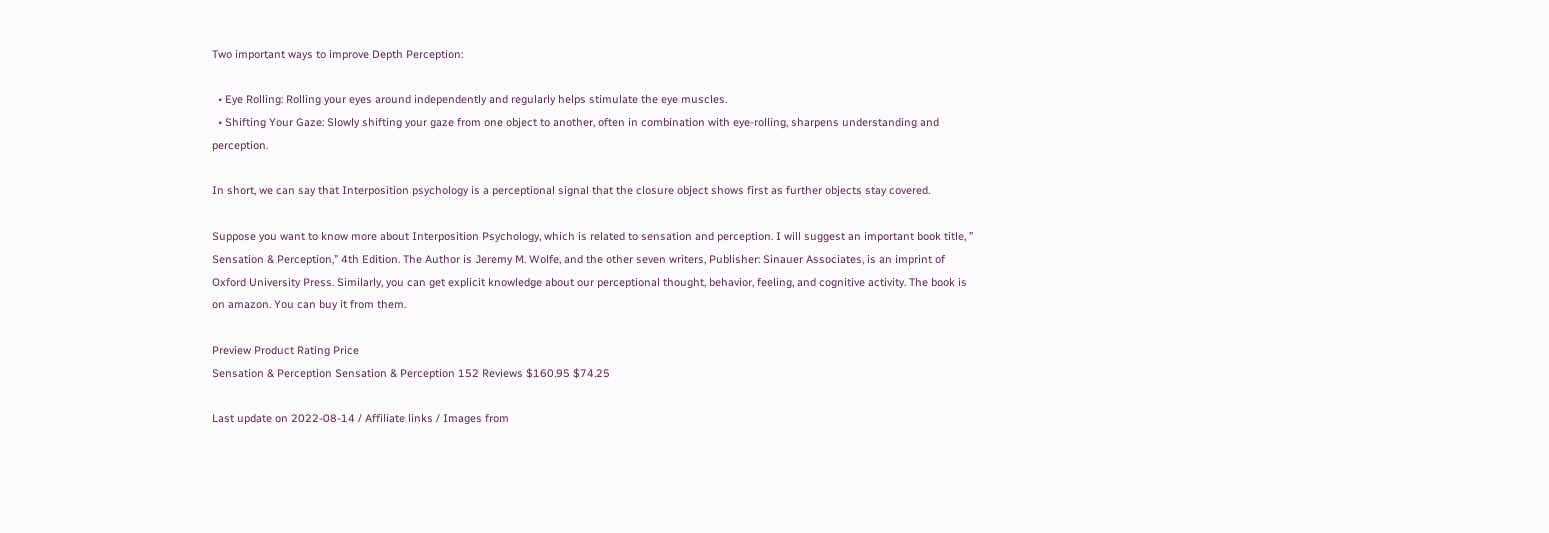Two important ways to improve Depth Perception:

  • Eye Rolling: Rolling your eyes around independently and regularly helps stimulate the eye muscles.
  • Shifting Your Gaze: Slowly shifting your gaze from one object to another, often in combination with eye-rolling, sharpens understanding and perception.

In short, we can say that Interposition psychology is a perceptional signal that the closure object shows first as further objects stay covered.

Suppose you want to know more about Interposition Psychology, which is related to sensation and perception. I will suggest an important book title, ” Sensation & Perception,” 4th Edition. The Author is Jeremy M. Wolfe, and the other seven writers, Publisher: Sinauer Associates, is an imprint of Oxford University Press. Similarly, you can get explicit knowledge about our perceptional thought, behavior, feeling, and cognitive activity. The book is on amazon. You can buy it from them.

Preview Product Rating Price
Sensation & Perception Sensation & Perception 152 Reviews $160.95 $74.25

Last update on 2022-08-14 / Affiliate links / Images from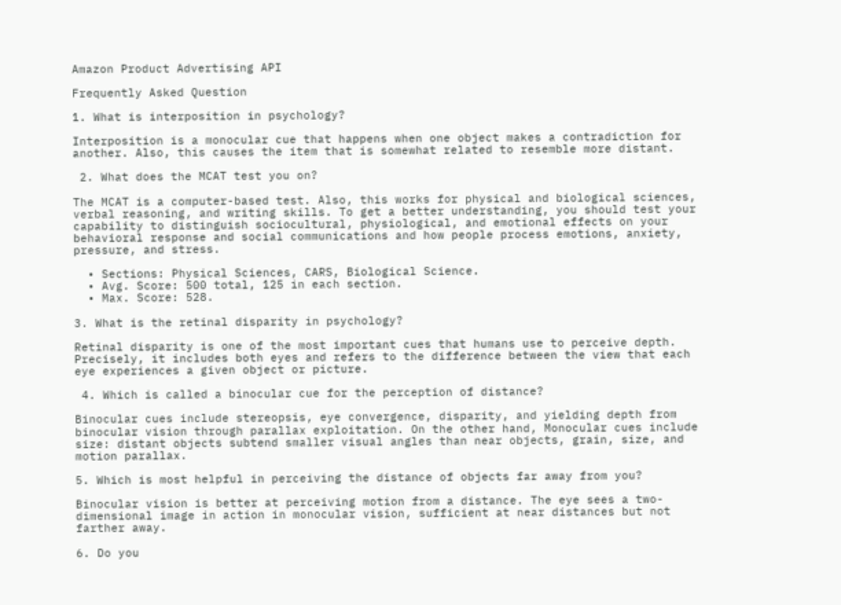Amazon Product Advertising API

Frequently Asked Question

1. What is interposition in psychology?

Interposition is a monocular cue that happens when one object makes a contradiction for another. Also, this causes the item that is somewhat related to resemble more distant.

 2. What does the MCAT test you on?

The MCAT is a computer-based test. Also, this works for physical and biological sciences, verbal reasoning, and writing skills. To get a better understanding, you should test your capability to distinguish sociocultural, physiological, and emotional effects on your behavioral response and social communications and how people process emotions, anxiety, pressure, and stress.

  • Sections: Physical Sciences, CARS, Biological Science.
  • Avg. Score: 500 total, 125 in each section.
  • Max. Score: 528.

3. What is the retinal disparity in psychology?

Retinal disparity is one of the most important cues that humans use to perceive depth. Precisely, it includes both eyes and refers to the difference between the view that each eye experiences a given object or picture.

 4. Which is called a binocular cue for the perception of distance?

Binocular cues include stereopsis, eye convergence, disparity, and yielding depth from binocular vision through parallax exploitation. On the other hand, Monocular cues include size: distant objects subtend smaller visual angles than near objects, grain, size, and motion parallax.

5. Which is most helpful in perceiving the distance of objects far away from you?

Binocular vision is better at perceiving motion from a distance. The eye sees a two-dimensional image in action in monocular vision, sufficient at near distances but not farther away.

6. Do you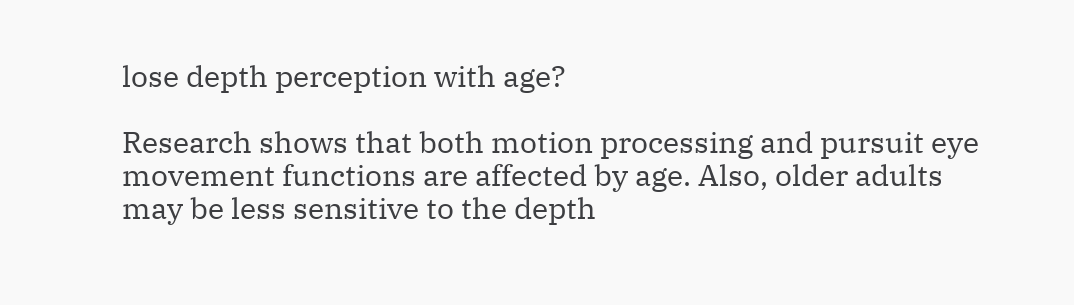lose depth perception with age?

Research shows that both motion processing and pursuit eye movement functions are affected by age. Also, older adults may be less sensitive to the depth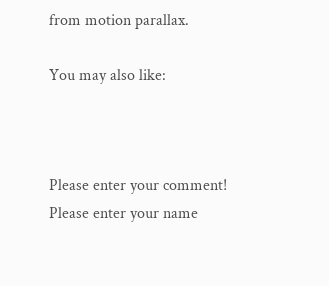from motion parallax.

You may also like:



Please enter your comment!
Please enter your name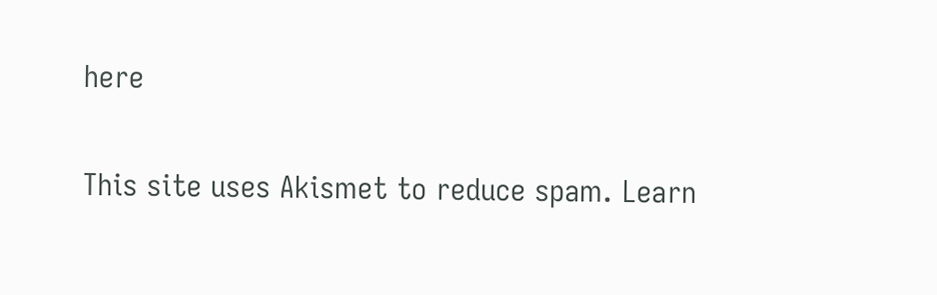here

This site uses Akismet to reduce spam. Learn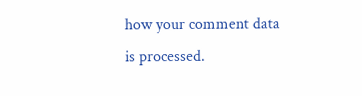how your comment data is processed.